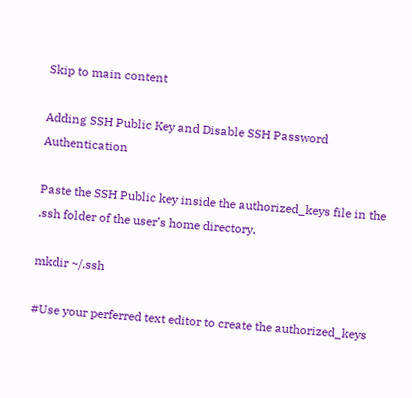Skip to main content

Adding SSH Public Key and Disable SSH Password Authentication

Paste the SSH Public key inside the authorized_keys file in the .ssh folder of the user’s home directory.

mkdir ~/.ssh

#Use your perferred text editor to create the authorized_keys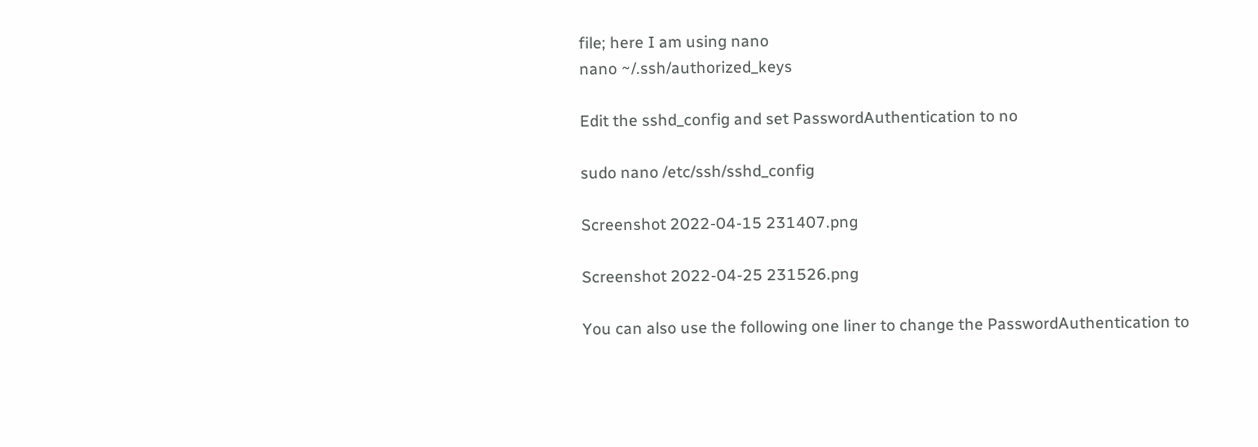file; here I am using nano
nano ~/.ssh/authorized_keys

Edit the sshd_config and set PasswordAuthentication to no

sudo nano /etc/ssh/sshd_config

Screenshot 2022-04-15 231407.png

Screenshot 2022-04-25 231526.png

You can also use the following one liner to change the PasswordAuthentication to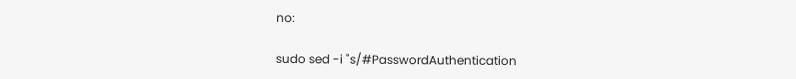no:

sudo sed -i "s/#PasswordAuthentication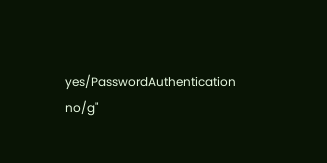yes/PasswordAuthentication no/g"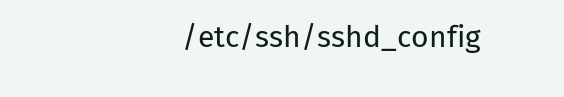/etc/ssh/sshd_config